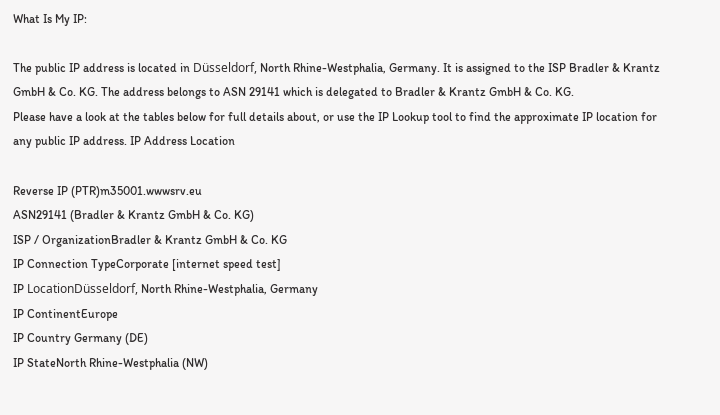What Is My IP:

The public IP address is located in Düsseldorf, North Rhine-Westphalia, Germany. It is assigned to the ISP Bradler & Krantz GmbH & Co. KG. The address belongs to ASN 29141 which is delegated to Bradler & Krantz GmbH & Co. KG.
Please have a look at the tables below for full details about, or use the IP Lookup tool to find the approximate IP location for any public IP address. IP Address Location

Reverse IP (PTR)m35001.wwwsrv.eu
ASN29141 (Bradler & Krantz GmbH & Co. KG)
ISP / OrganizationBradler & Krantz GmbH & Co. KG
IP Connection TypeCorporate [internet speed test]
IP LocationDüsseldorf, North Rhine-Westphalia, Germany
IP ContinentEurope
IP Country Germany (DE)
IP StateNorth Rhine-Westphalia (NW)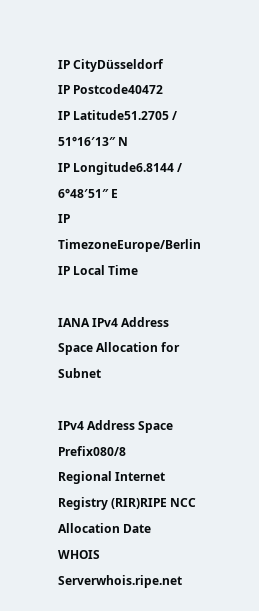IP CityDüsseldorf
IP Postcode40472
IP Latitude51.2705 / 51°16′13″ N
IP Longitude6.8144 / 6°48′51″ E
IP TimezoneEurope/Berlin
IP Local Time

IANA IPv4 Address Space Allocation for Subnet

IPv4 Address Space Prefix080/8
Regional Internet Registry (RIR)RIPE NCC
Allocation Date
WHOIS Serverwhois.ripe.net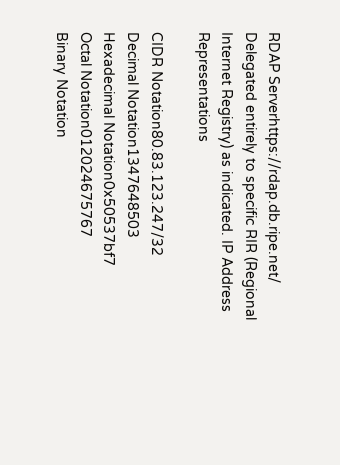RDAP Serverhttps://rdap.db.ripe.net/
Delegated entirely to specific RIR (Regional Internet Registry) as indicated. IP Address Representations

CIDR Notation80.83.123.247/32
Decimal Notation1347648503
Hexadecimal Notation0x50537bf7
Octal Notation012024675767
Binary Notation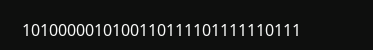1010000010100110111101111110111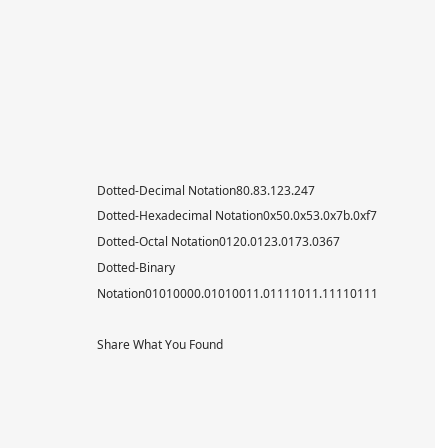Dotted-Decimal Notation80.83.123.247
Dotted-Hexadecimal Notation0x50.0x53.0x7b.0xf7
Dotted-Octal Notation0120.0123.0173.0367
Dotted-Binary Notation01010000.01010011.01111011.11110111

Share What You Found